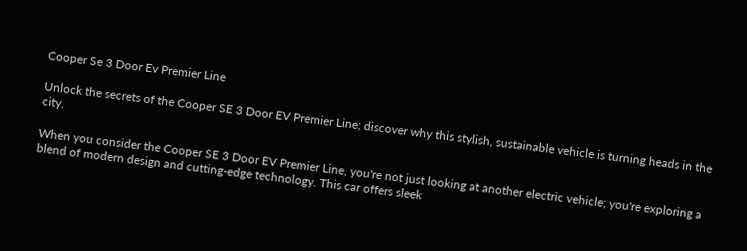Cooper Se 3 Door Ev Premier Line

Unlock the secrets of the Cooper SE 3 Door EV Premier Line; discover why this stylish, sustainable vehicle is turning heads in the city.

When you consider the Cooper SE 3 Door EV Premier Line, you're not just looking at another electric vehicle; you're exploring a blend of modern design and cutting-edge technology. This car offers sleek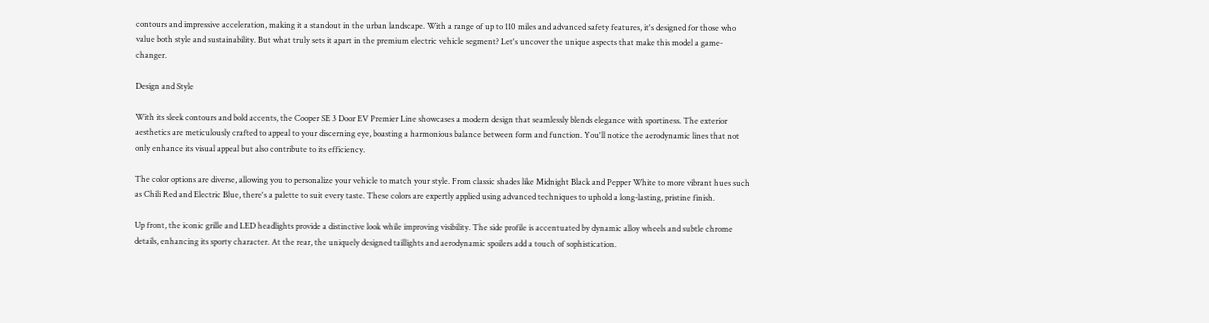contours and impressive acceleration, making it a standout in the urban landscape. With a range of up to 110 miles and advanced safety features, it's designed for those who value both style and sustainability. But what truly sets it apart in the premium electric vehicle segment? Let's uncover the unique aspects that make this model a game-changer.

Design and Style

With its sleek contours and bold accents, the Cooper SE 3 Door EV Premier Line showcases a modern design that seamlessly blends elegance with sportiness. The exterior aesthetics are meticulously crafted to appeal to your discerning eye, boasting a harmonious balance between form and function. You'll notice the aerodynamic lines that not only enhance its visual appeal but also contribute to its efficiency.

The color options are diverse, allowing you to personalize your vehicle to match your style. From classic shades like Midnight Black and Pepper White to more vibrant hues such as Chili Red and Electric Blue, there's a palette to suit every taste. These colors are expertly applied using advanced techniques to uphold a long-lasting, pristine finish.

Up front, the iconic grille and LED headlights provide a distinctive look while improving visibility. The side profile is accentuated by dynamic alloy wheels and subtle chrome details, enhancing its sporty character. At the rear, the uniquely designed taillights and aerodynamic spoilers add a touch of sophistication.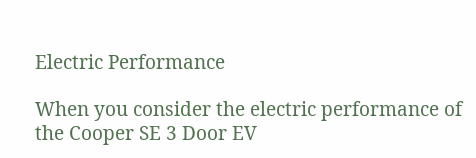Electric Performance

When you consider the electric performance of the Cooper SE 3 Door EV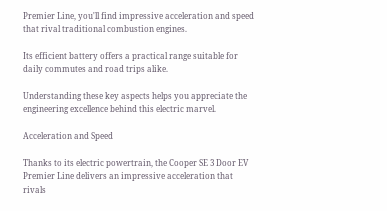Premier Line, you'll find impressive acceleration and speed that rival traditional combustion engines.

Its efficient battery offers a practical range suitable for daily commutes and road trips alike.

Understanding these key aspects helps you appreciate the engineering excellence behind this electric marvel.

Acceleration and Speed

Thanks to its electric powertrain, the Cooper SE 3 Door EV Premier Line delivers an impressive acceleration that rivals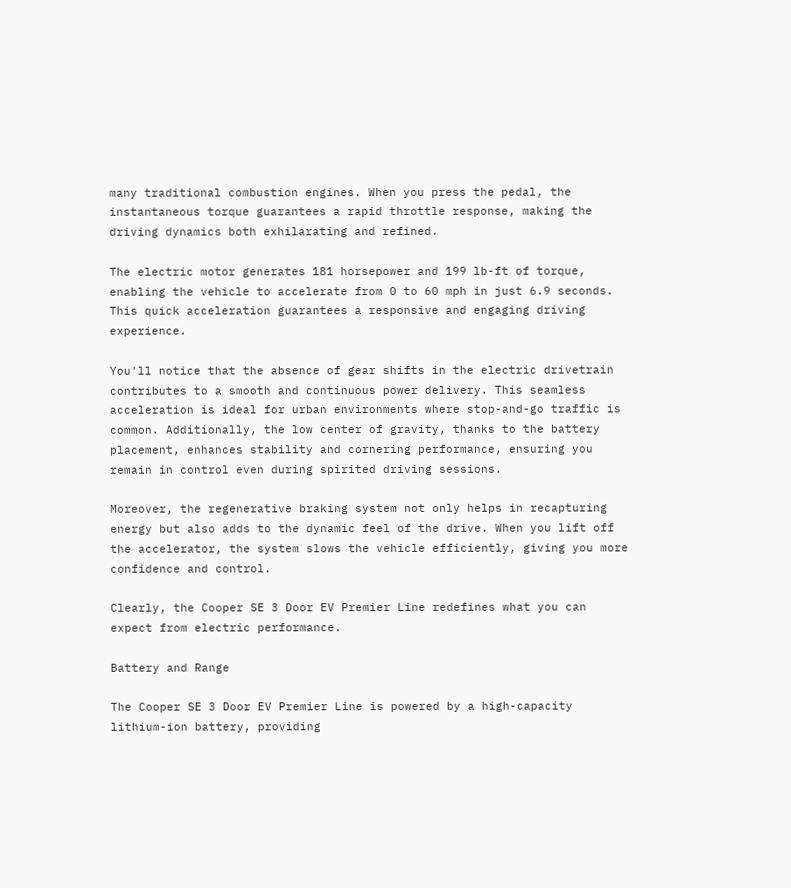many traditional combustion engines. When you press the pedal, the instantaneous torque guarantees a rapid throttle response, making the driving dynamics both exhilarating and refined.

The electric motor generates 181 horsepower and 199 lb-ft of torque, enabling the vehicle to accelerate from 0 to 60 mph in just 6.9 seconds. This quick acceleration guarantees a responsive and engaging driving experience.

You'll notice that the absence of gear shifts in the electric drivetrain contributes to a smooth and continuous power delivery. This seamless acceleration is ideal for urban environments where stop-and-go traffic is common. Additionally, the low center of gravity, thanks to the battery placement, enhances stability and cornering performance, ensuring you remain in control even during spirited driving sessions.

Moreover, the regenerative braking system not only helps in recapturing energy but also adds to the dynamic feel of the drive. When you lift off the accelerator, the system slows the vehicle efficiently, giving you more confidence and control.

Clearly, the Cooper SE 3 Door EV Premier Line redefines what you can expect from electric performance.

Battery and Range

The Cooper SE 3 Door EV Premier Line is powered by a high-capacity lithium-ion battery, providing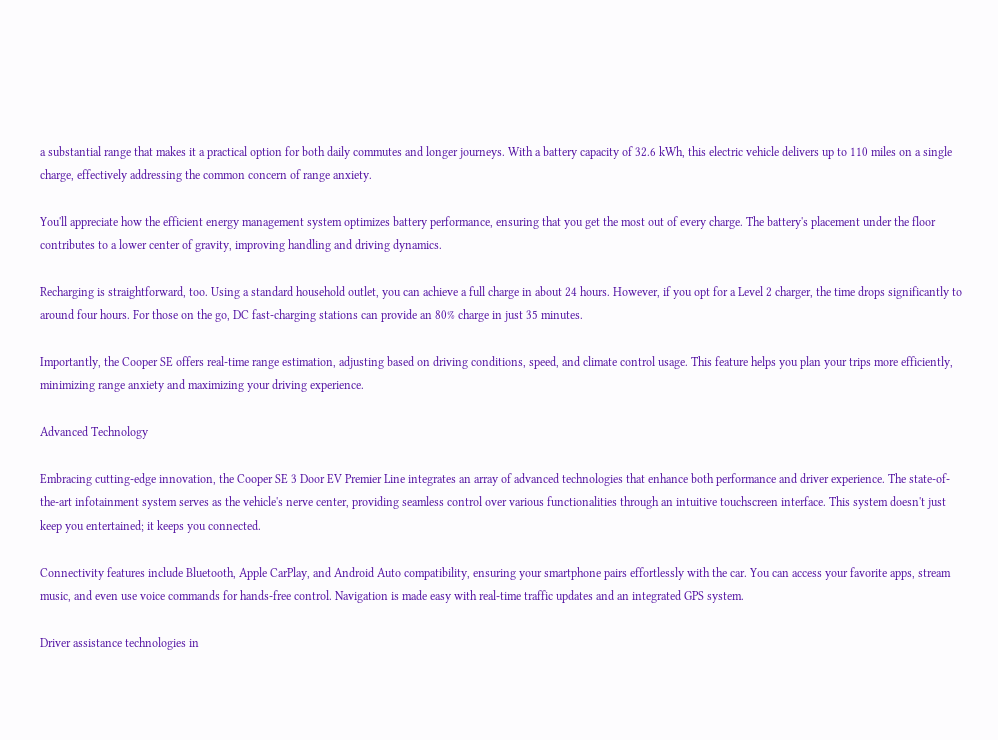a substantial range that makes it a practical option for both daily commutes and longer journeys. With a battery capacity of 32.6 kWh, this electric vehicle delivers up to 110 miles on a single charge, effectively addressing the common concern of range anxiety.

You'll appreciate how the efficient energy management system optimizes battery performance, ensuring that you get the most out of every charge. The battery's placement under the floor contributes to a lower center of gravity, improving handling and driving dynamics.

Recharging is straightforward, too. Using a standard household outlet, you can achieve a full charge in about 24 hours. However, if you opt for a Level 2 charger, the time drops significantly to around four hours. For those on the go, DC fast-charging stations can provide an 80% charge in just 35 minutes.

Importantly, the Cooper SE offers real-time range estimation, adjusting based on driving conditions, speed, and climate control usage. This feature helps you plan your trips more efficiently, minimizing range anxiety and maximizing your driving experience.

Advanced Technology

Embracing cutting-edge innovation, the Cooper SE 3 Door EV Premier Line integrates an array of advanced technologies that enhance both performance and driver experience. The state-of-the-art infotainment system serves as the vehicle's nerve center, providing seamless control over various functionalities through an intuitive touchscreen interface. This system doesn't just keep you entertained; it keeps you connected.

Connectivity features include Bluetooth, Apple CarPlay, and Android Auto compatibility, ensuring your smartphone pairs effortlessly with the car. You can access your favorite apps, stream music, and even use voice commands for hands-free control. Navigation is made easy with real-time traffic updates and an integrated GPS system.

Driver assistance technologies in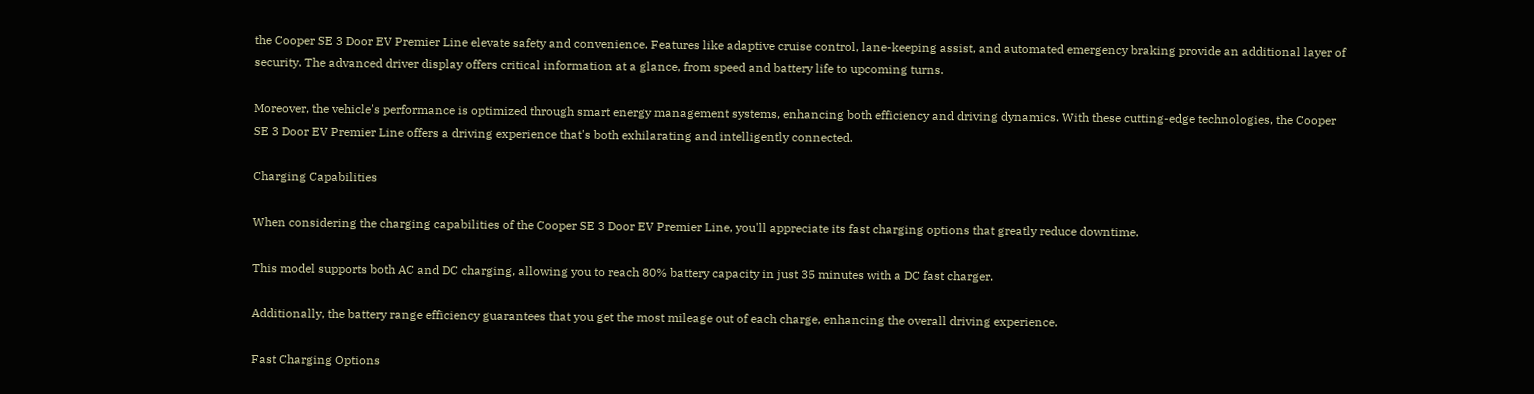the Cooper SE 3 Door EV Premier Line elevate safety and convenience. Features like adaptive cruise control, lane-keeping assist, and automated emergency braking provide an additional layer of security. The advanced driver display offers critical information at a glance, from speed and battery life to upcoming turns.

Moreover, the vehicle's performance is optimized through smart energy management systems, enhancing both efficiency and driving dynamics. With these cutting-edge technologies, the Cooper SE 3 Door EV Premier Line offers a driving experience that's both exhilarating and intelligently connected.

Charging Capabilities

When considering the charging capabilities of the Cooper SE 3 Door EV Premier Line, you'll appreciate its fast charging options that greatly reduce downtime.

This model supports both AC and DC charging, allowing you to reach 80% battery capacity in just 35 minutes with a DC fast charger.

Additionally, the battery range efficiency guarantees that you get the most mileage out of each charge, enhancing the overall driving experience.

Fast Charging Options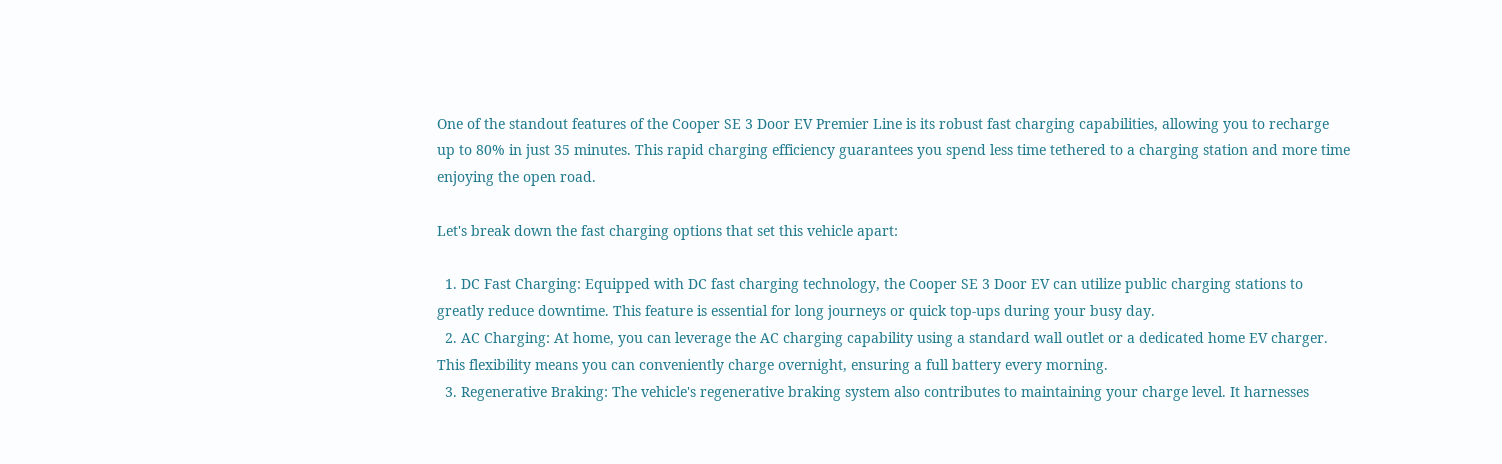One of the standout features of the Cooper SE 3 Door EV Premier Line is its robust fast charging capabilities, allowing you to recharge up to 80% in just 35 minutes. This rapid charging efficiency guarantees you spend less time tethered to a charging station and more time enjoying the open road.

Let's break down the fast charging options that set this vehicle apart:

  1. DC Fast Charging: Equipped with DC fast charging technology, the Cooper SE 3 Door EV can utilize public charging stations to greatly reduce downtime. This feature is essential for long journeys or quick top-ups during your busy day.
  2. AC Charging: At home, you can leverage the AC charging capability using a standard wall outlet or a dedicated home EV charger. This flexibility means you can conveniently charge overnight, ensuring a full battery every morning.
  3. Regenerative Braking: The vehicle's regenerative braking system also contributes to maintaining your charge level. It harnesses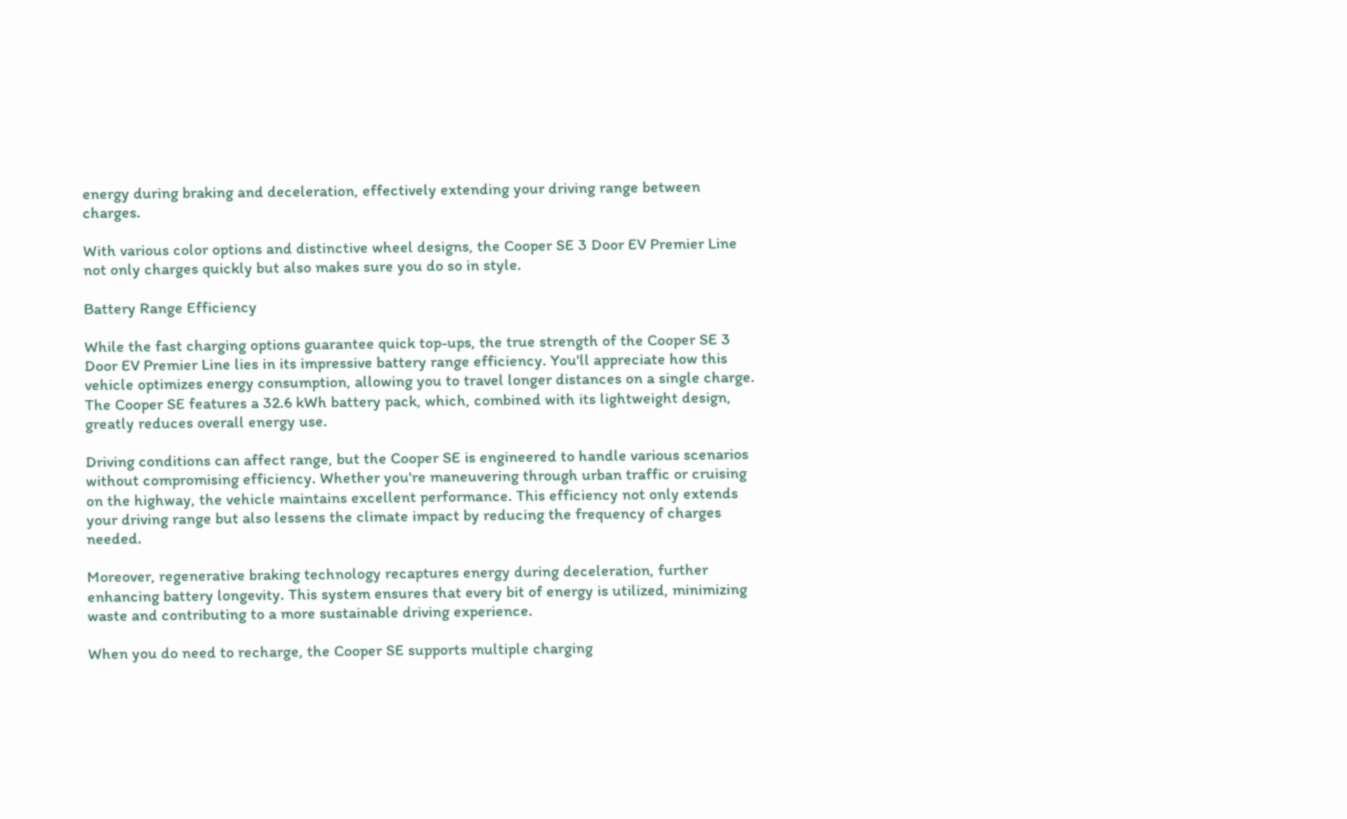energy during braking and deceleration, effectively extending your driving range between charges.

With various color options and distinctive wheel designs, the Cooper SE 3 Door EV Premier Line not only charges quickly but also makes sure you do so in style.

Battery Range Efficiency

While the fast charging options guarantee quick top-ups, the true strength of the Cooper SE 3 Door EV Premier Line lies in its impressive battery range efficiency. You'll appreciate how this vehicle optimizes energy consumption, allowing you to travel longer distances on a single charge. The Cooper SE features a 32.6 kWh battery pack, which, combined with its lightweight design, greatly reduces overall energy use.

Driving conditions can affect range, but the Cooper SE is engineered to handle various scenarios without compromising efficiency. Whether you're maneuvering through urban traffic or cruising on the highway, the vehicle maintains excellent performance. This efficiency not only extends your driving range but also lessens the climate impact by reducing the frequency of charges needed.

Moreover, regenerative braking technology recaptures energy during deceleration, further enhancing battery longevity. This system ensures that every bit of energy is utilized, minimizing waste and contributing to a more sustainable driving experience.

When you do need to recharge, the Cooper SE supports multiple charging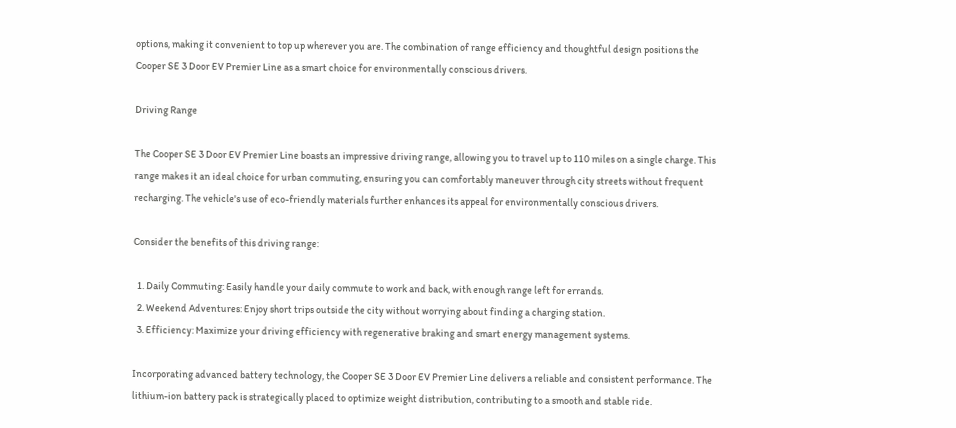options, making it convenient to top up wherever you are. The combination of range efficiency and thoughtful design positions the Cooper SE 3 Door EV Premier Line as a smart choice for environmentally conscious drivers.

Driving Range

The Cooper SE 3 Door EV Premier Line boasts an impressive driving range, allowing you to travel up to 110 miles on a single charge. This range makes it an ideal choice for urban commuting, ensuring you can comfortably maneuver through city streets without frequent recharging. The vehicle's use of eco-friendly materials further enhances its appeal for environmentally conscious drivers.

Consider the benefits of this driving range:

  1. Daily Commuting: Easily handle your daily commute to work and back, with enough range left for errands.
  2. Weekend Adventures: Enjoy short trips outside the city without worrying about finding a charging station.
  3. Efficiency: Maximize your driving efficiency with regenerative braking and smart energy management systems.

Incorporating advanced battery technology, the Cooper SE 3 Door EV Premier Line delivers a reliable and consistent performance. The lithium-ion battery pack is strategically placed to optimize weight distribution, contributing to a smooth and stable ride.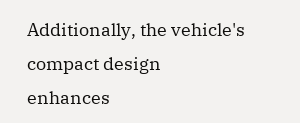Additionally, the vehicle's compact design enhances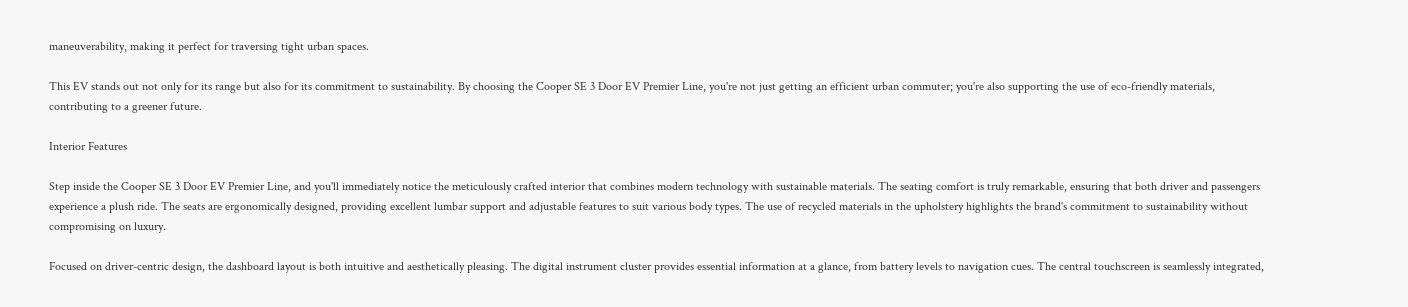maneuverability, making it perfect for traversing tight urban spaces.

This EV stands out not only for its range but also for its commitment to sustainability. By choosing the Cooper SE 3 Door EV Premier Line, you're not just getting an efficient urban commuter; you're also supporting the use of eco-friendly materials, contributing to a greener future.

Interior Features

Step inside the Cooper SE 3 Door EV Premier Line, and you'll immediately notice the meticulously crafted interior that combines modern technology with sustainable materials. The seating comfort is truly remarkable, ensuring that both driver and passengers experience a plush ride. The seats are ergonomically designed, providing excellent lumbar support and adjustable features to suit various body types. The use of recycled materials in the upholstery highlights the brand's commitment to sustainability without compromising on luxury.

Focused on driver-centric design, the dashboard layout is both intuitive and aesthetically pleasing. The digital instrument cluster provides essential information at a glance, from battery levels to navigation cues. The central touchscreen is seamlessly integrated,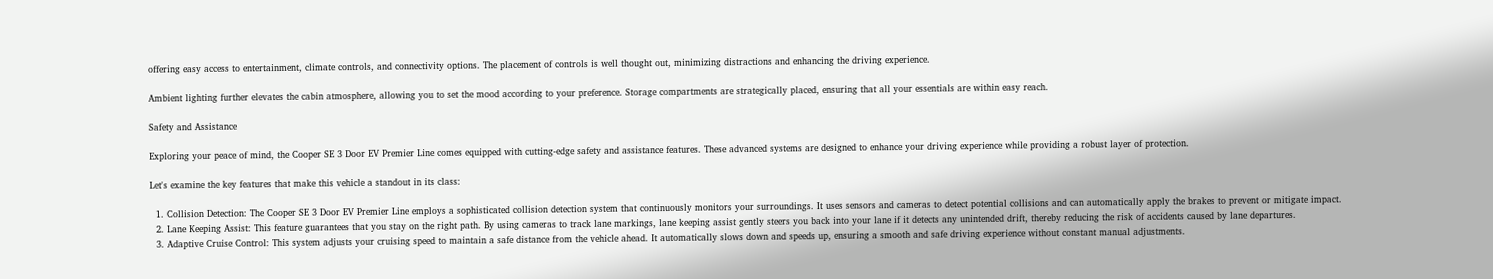offering easy access to entertainment, climate controls, and connectivity options. The placement of controls is well thought out, minimizing distractions and enhancing the driving experience.

Ambient lighting further elevates the cabin atmosphere, allowing you to set the mood according to your preference. Storage compartments are strategically placed, ensuring that all your essentials are within easy reach.

Safety and Assistance

Exploring your peace of mind, the Cooper SE 3 Door EV Premier Line comes equipped with cutting-edge safety and assistance features. These advanced systems are designed to enhance your driving experience while providing a robust layer of protection.

Let's examine the key features that make this vehicle a standout in its class:

  1. Collision Detection: The Cooper SE 3 Door EV Premier Line employs a sophisticated collision detection system that continuously monitors your surroundings. It uses sensors and cameras to detect potential collisions and can automatically apply the brakes to prevent or mitigate impact.
  2. Lane Keeping Assist: This feature guarantees that you stay on the right path. By using cameras to track lane markings, lane keeping assist gently steers you back into your lane if it detects any unintended drift, thereby reducing the risk of accidents caused by lane departures.
  3. Adaptive Cruise Control: This system adjusts your cruising speed to maintain a safe distance from the vehicle ahead. It automatically slows down and speeds up, ensuring a smooth and safe driving experience without constant manual adjustments.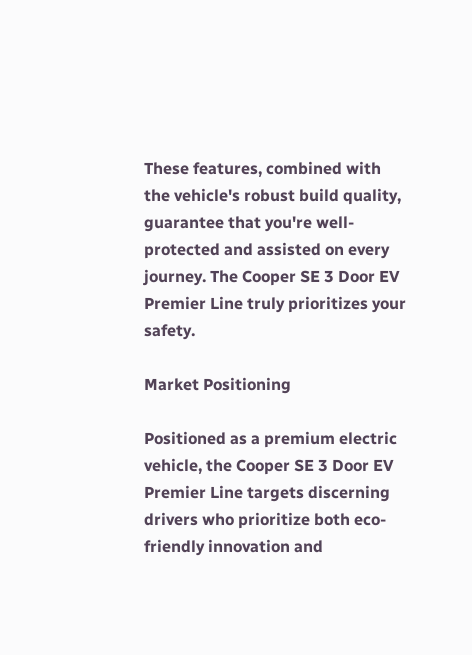These features, combined with the vehicle's robust build quality, guarantee that you're well-protected and assisted on every journey. The Cooper SE 3 Door EV Premier Line truly prioritizes your safety.

Market Positioning

Positioned as a premium electric vehicle, the Cooper SE 3 Door EV Premier Line targets discerning drivers who prioritize both eco-friendly innovation and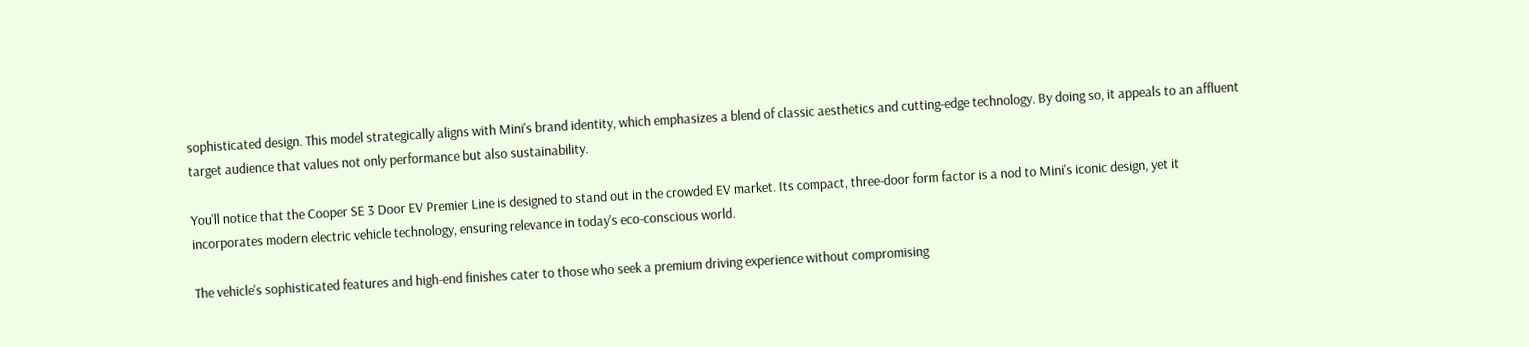sophisticated design. This model strategically aligns with Mini's brand identity, which emphasizes a blend of classic aesthetics and cutting-edge technology. By doing so, it appeals to an affluent target audience that values not only performance but also sustainability.

You'll notice that the Cooper SE 3 Door EV Premier Line is designed to stand out in the crowded EV market. Its compact, three-door form factor is a nod to Mini's iconic design, yet it incorporates modern electric vehicle technology, ensuring relevance in today's eco-conscious world.

The vehicle's sophisticated features and high-end finishes cater to those who seek a premium driving experience without compromising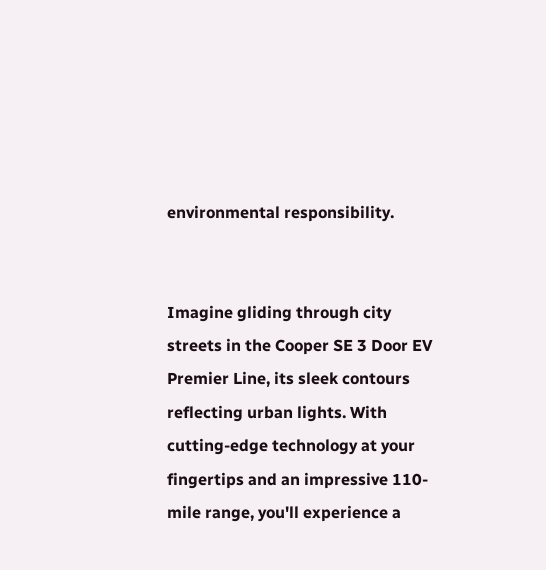environmental responsibility.


Imagine gliding through city streets in the Cooper SE 3 Door EV Premier Line, its sleek contours reflecting urban lights. With cutting-edge technology at your fingertips and an impressive 110-mile range, you'll experience a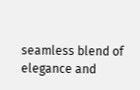seamless blend of elegance and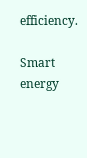efficiency.

Smart energy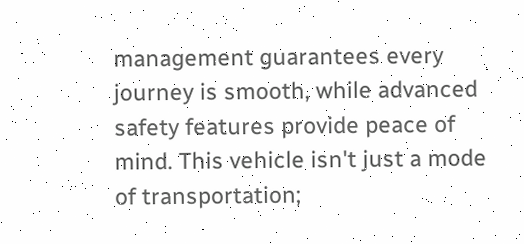management guarantees every journey is smooth, while advanced safety features provide peace of mind. This vehicle isn't just a mode of transportation;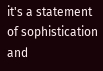it's a statement of sophistication and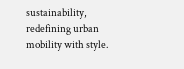sustainability, redefining urban mobility with style.